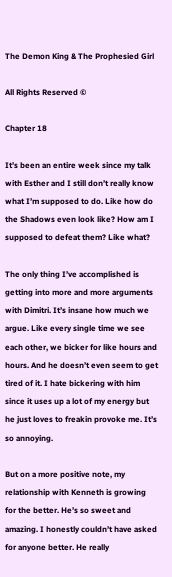The Demon King & The Prophesied Girl

All Rights Reserved ©

Chapter 18

It’s been an entire week since my talk with Esther and I still don’t really know what I’m supposed to do. Like how do the Shadows even look like? How am I supposed to defeat them? Like what?

The only thing I’ve accomplished is getting into more and more arguments with Dimitri. It’s insane how much we argue. Like every single time we see each other, we bicker for like hours and hours. And he doesn’t even seem to get tired of it. I hate bickering with him since it uses up a lot of my energy but he just loves to freakin provoke me. It’s so annoying.

But on a more positive note, my relationship with Kenneth is growing for the better. He’s so sweet and amazing. I honestly couldn’t have asked for anyone better. He really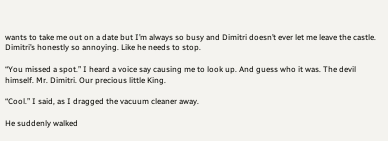wants to take me out on a date but I’m always so busy and Dimitri doesn’t ever let me leave the castle. Dimitri’s honestly so annoying. Like he needs to stop.

“You missed a spot.” I heard a voice say causing me to look up. And guess who it was. The devil himself. Mr. Dimitri. Our precious little King.

“Cool.” I said, as I dragged the vacuum cleaner away.

He suddenly walked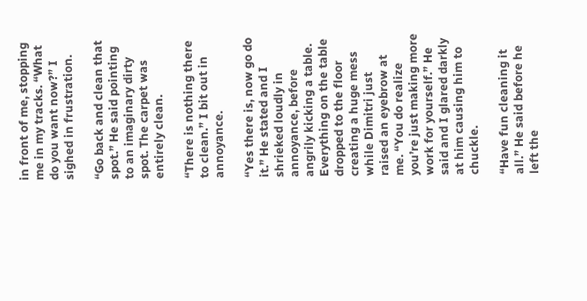in front of me, stopping me in my tracks. “What do you want now?” I sighed in frustration.

“Go back and clean that spot.” He said pointing to an imaginary dirty spot. The carpet was entirely clean.

“There is nothing there to clean.” I bit out in annoyance.

“Yes there is, now go do it.” He stated and I shrieked loudly in annoyance, before angrily kicking a table. Everything on the table dropped to the floor creating a huge mess while Dimitri just raised an eyebrow at me. “You do realize you’re just making more work for yourself.” He said and I glared darkly at him causing him to chuckle.

“Have fun cleaning it all.” He said before he left the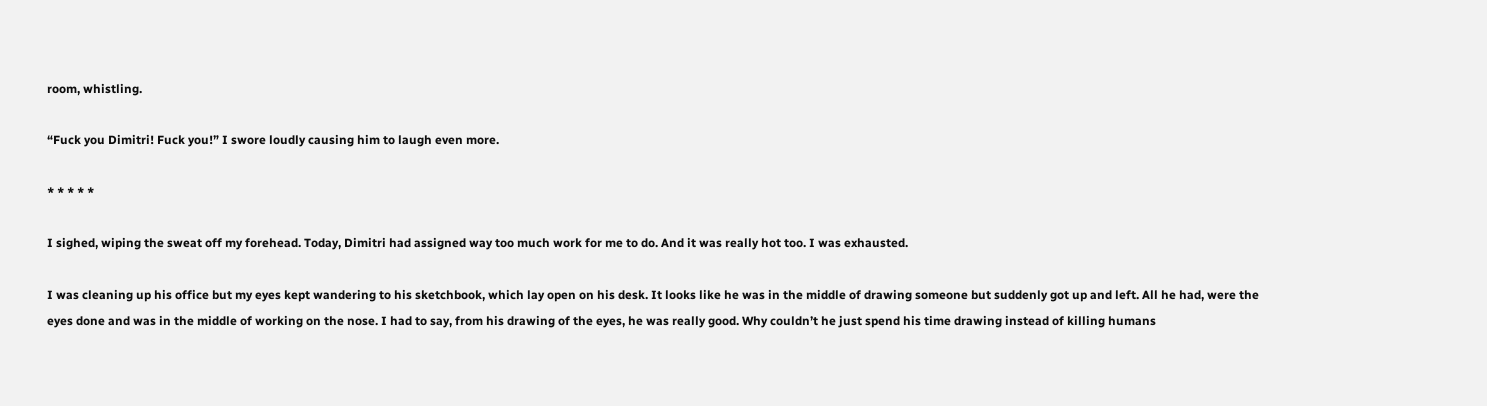room, whistling.

“Fuck you Dimitri! Fuck you!” I swore loudly causing him to laugh even more.

* * * * *

I sighed, wiping the sweat off my forehead. Today, Dimitri had assigned way too much work for me to do. And it was really hot too. I was exhausted.

I was cleaning up his office but my eyes kept wandering to his sketchbook, which lay open on his desk. It looks like he was in the middle of drawing someone but suddenly got up and left. All he had, were the eyes done and was in the middle of working on the nose. I had to say, from his drawing of the eyes, he was really good. Why couldn’t he just spend his time drawing instead of killing humans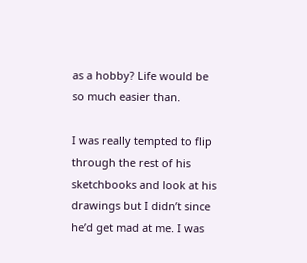as a hobby? Life would be so much easier than.

I was really tempted to flip through the rest of his sketchbooks and look at his drawings but I didn’t since he’d get mad at me. I was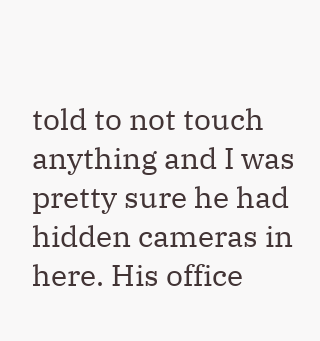told to not touch anything and I was pretty sure he had hidden cameras in here. His office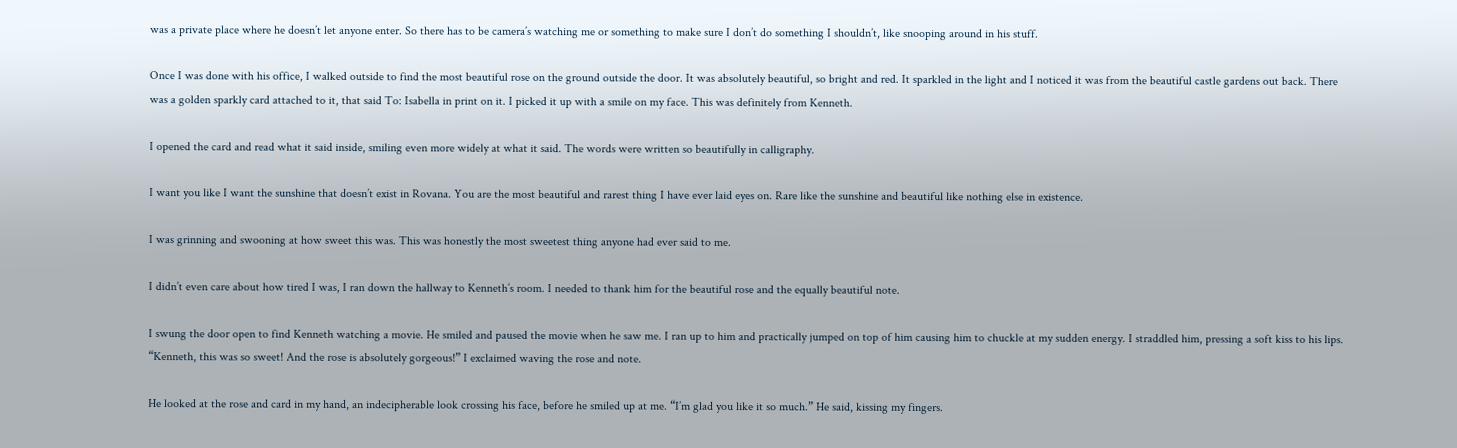was a private place where he doesn’t let anyone enter. So there has to be camera’s watching me or something to make sure I don’t do something I shouldn’t, like snooping around in his stuff.

Once I was done with his office, I walked outside to find the most beautiful rose on the ground outside the door. It was absolutely beautiful, so bright and red. It sparkled in the light and I noticed it was from the beautiful castle gardens out back. There was a golden sparkly card attached to it, that said To: Isabella in print on it. I picked it up with a smile on my face. This was definitely from Kenneth.

I opened the card and read what it said inside, smiling even more widely at what it said. The words were written so beautifully in calligraphy.

I want you like I want the sunshine that doesn’t exist in Rovana. You are the most beautiful and rarest thing I have ever laid eyes on. Rare like the sunshine and beautiful like nothing else in existence.

I was grinning and swooning at how sweet this was. This was honestly the most sweetest thing anyone had ever said to me.

I didn’t even care about how tired I was, I ran down the hallway to Kenneth’s room. I needed to thank him for the beautiful rose and the equally beautiful note.

I swung the door open to find Kenneth watching a movie. He smiled and paused the movie when he saw me. I ran up to him and practically jumped on top of him causing him to chuckle at my sudden energy. I straddled him, pressing a soft kiss to his lips. “Kenneth, this was so sweet! And the rose is absolutely gorgeous!” I exclaimed waving the rose and note.

He looked at the rose and card in my hand, an indecipherable look crossing his face, before he smiled up at me. “I’m glad you like it so much.” He said, kissing my fingers.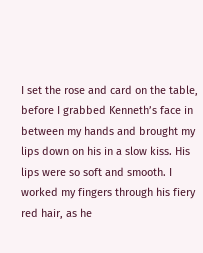I set the rose and card on the table, before I grabbed Kenneth’s face in between my hands and brought my lips down on his in a slow kiss. His lips were so soft and smooth. I worked my fingers through his fiery red hair, as he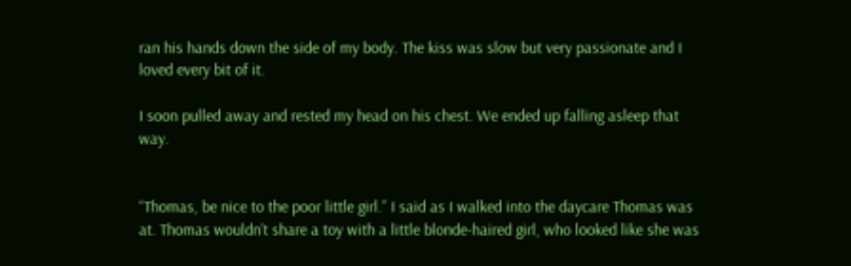ran his hands down the side of my body. The kiss was slow but very passionate and I loved every bit of it.

I soon pulled away and rested my head on his chest. We ended up falling asleep that way.


“Thomas, be nice to the poor little girl.” I said as I walked into the daycare Thomas was at. Thomas wouldn’t share a toy with a little blonde-haired girl, who looked like she was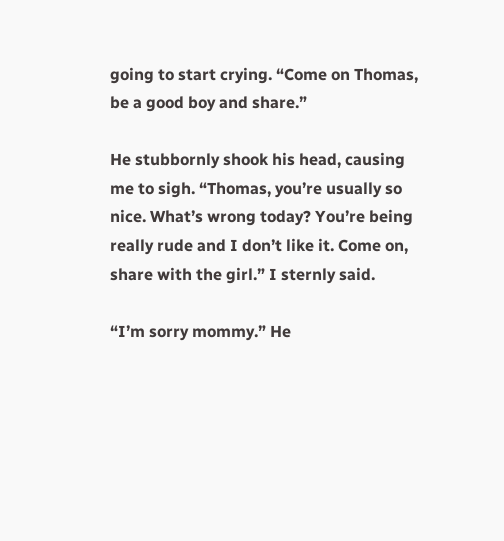going to start crying. “Come on Thomas, be a good boy and share.”

He stubbornly shook his head, causing me to sigh. “Thomas, you’re usually so nice. What’s wrong today? You’re being really rude and I don’t like it. Come on, share with the girl.” I sternly said.

“I’m sorry mommy.” He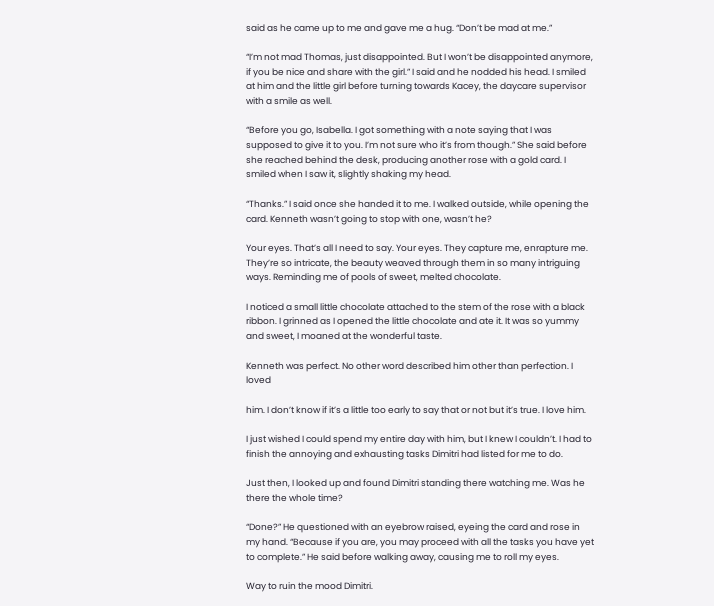said as he came up to me and gave me a hug. “Don’t be mad at me.”

“I’m not mad Thomas, just disappointed. But I won’t be disappointed anymore, if you be nice and share with the girl.” I said and he nodded his head. I smiled at him and the little girl before turning towards Kacey, the daycare supervisor with a smile as well.

“Before you go, Isabella. I got something with a note saying that I was supposed to give it to you. I’m not sure who it’s from though.” She said before she reached behind the desk, producing another rose with a gold card. I smiled when I saw it, slightly shaking my head.

“Thanks.” I said once she handed it to me. I walked outside, while opening the card. Kenneth wasn’t going to stop with one, wasn’t he?

Your eyes. That’s all I need to say. Your eyes. They capture me, enrapture me. They’re so intricate, the beauty weaved through them in so many intriguing ways. Reminding me of pools of sweet, melted chocolate.

I noticed a small little chocolate attached to the stem of the rose with a black ribbon. I grinned as I opened the little chocolate and ate it. It was so yummy and sweet, I moaned at the wonderful taste.

Kenneth was perfect. No other word described him other than perfection. I loved

him. I don’t know if it’s a little too early to say that or not but it’s true. I love him.

I just wished I could spend my entire day with him, but I knew I couldn’t. I had to finish the annoying and exhausting tasks Dimitri had listed for me to do.

Just then, I looked up and found Dimitri standing there watching me. Was he there the whole time?

“Done?” He questioned with an eyebrow raised, eyeing the card and rose in my hand. “Because if you are, you may proceed with all the tasks you have yet to complete.” He said before walking away, causing me to roll my eyes.

Way to ruin the mood Dimitri.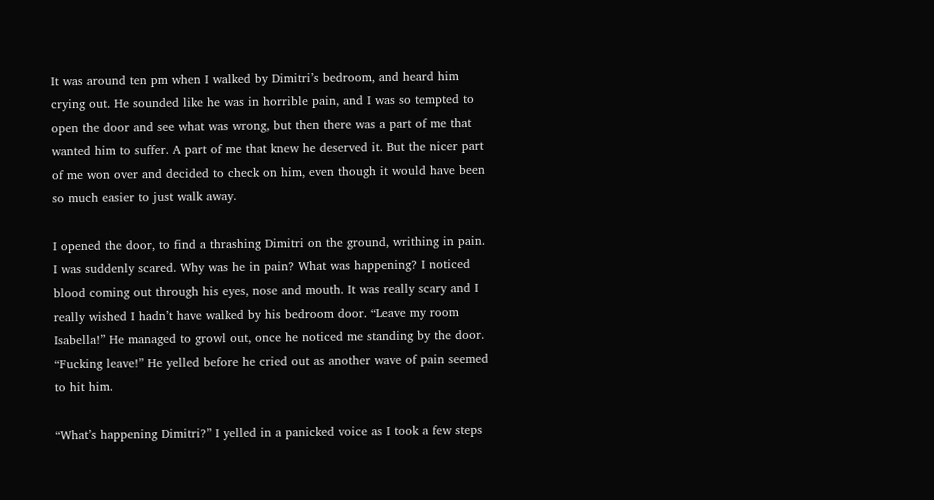It was around ten pm when I walked by Dimitri’s bedroom, and heard him crying out. He sounded like he was in horrible pain, and I was so tempted to open the door and see what was wrong, but then there was a part of me that wanted him to suffer. A part of me that knew he deserved it. But the nicer part of me won over and decided to check on him, even though it would have been so much easier to just walk away.

I opened the door, to find a thrashing Dimitri on the ground, writhing in pain. I was suddenly scared. Why was he in pain? What was happening? I noticed blood coming out through his eyes, nose and mouth. It was really scary and I really wished I hadn’t have walked by his bedroom door. “Leave my room Isabella!” He managed to growl out, once he noticed me standing by the door. “Fucking leave!” He yelled before he cried out as another wave of pain seemed to hit him.

“What’s happening Dimitri?” I yelled in a panicked voice as I took a few steps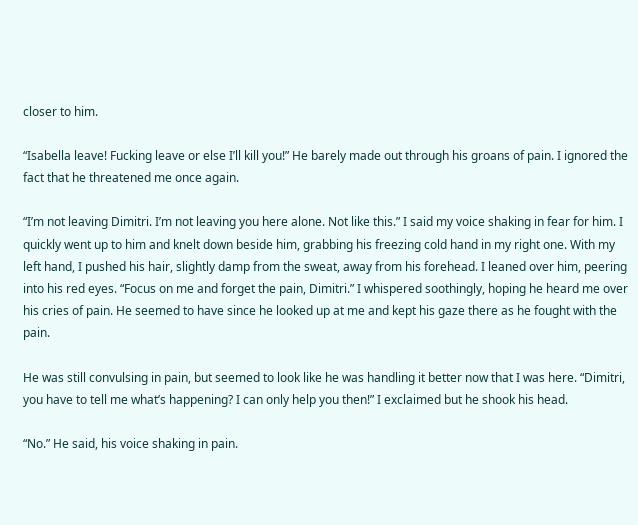closer to him.

“Isabella leave! Fucking leave or else I’ll kill you!” He barely made out through his groans of pain. I ignored the fact that he threatened me once again.

“I’m not leaving Dimitri. I’m not leaving you here alone. Not like this.” I said my voice shaking in fear for him. I quickly went up to him and knelt down beside him, grabbing his freezing cold hand in my right one. With my left hand, I pushed his hair, slightly damp from the sweat, away from his forehead. I leaned over him, peering into his red eyes. “Focus on me and forget the pain, Dimitri.” I whispered soothingly, hoping he heard me over his cries of pain. He seemed to have since he looked up at me and kept his gaze there as he fought with the pain.

He was still convulsing in pain, but seemed to look like he was handling it better now that I was here. “Dimitri, you have to tell me what’s happening? I can only help you then!” I exclaimed but he shook his head.

“No.” He said, his voice shaking in pain.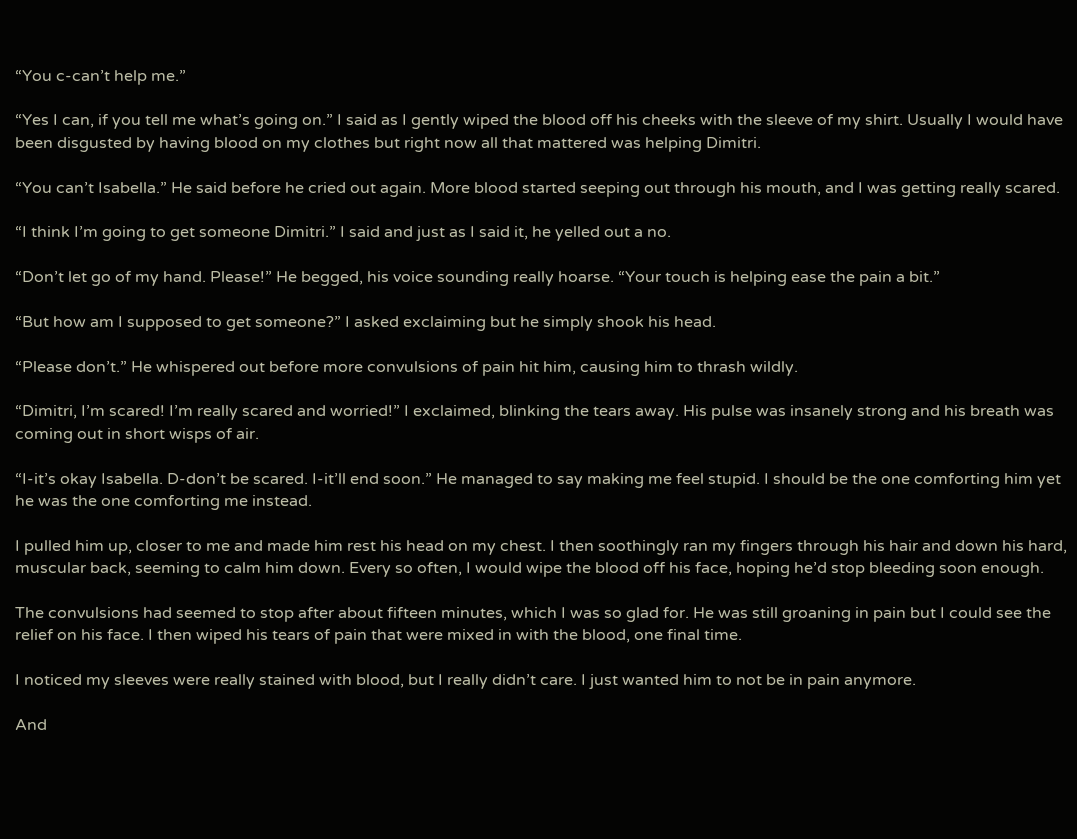“You c-can’t help me.”

“Yes I can, if you tell me what’s going on.” I said as I gently wiped the blood off his cheeks with the sleeve of my shirt. Usually I would have been disgusted by having blood on my clothes but right now all that mattered was helping Dimitri.

“You can’t Isabella.” He said before he cried out again. More blood started seeping out through his mouth, and I was getting really scared.

“I think I’m going to get someone Dimitri.” I said and just as I said it, he yelled out a no.

“Don’t let go of my hand. Please!” He begged, his voice sounding really hoarse. “Your touch is helping ease the pain a bit.”

“But how am I supposed to get someone?” I asked exclaiming but he simply shook his head.

“Please don’t.” He whispered out before more convulsions of pain hit him, causing him to thrash wildly.

“Dimitri, I’m scared! I’m really scared and worried!” I exclaimed, blinking the tears away. His pulse was insanely strong and his breath was coming out in short wisps of air.

“I-it’s okay Isabella. D-don’t be scared. I-it’ll end soon.” He managed to say making me feel stupid. I should be the one comforting him yet he was the one comforting me instead.

I pulled him up, closer to me and made him rest his head on my chest. I then soothingly ran my fingers through his hair and down his hard, muscular back, seeming to calm him down. Every so often, I would wipe the blood off his face, hoping he’d stop bleeding soon enough.

The convulsions had seemed to stop after about fifteen minutes, which I was so glad for. He was still groaning in pain but I could see the relief on his face. I then wiped his tears of pain that were mixed in with the blood, one final time.

I noticed my sleeves were really stained with blood, but I really didn’t care. I just wanted him to not be in pain anymore.

And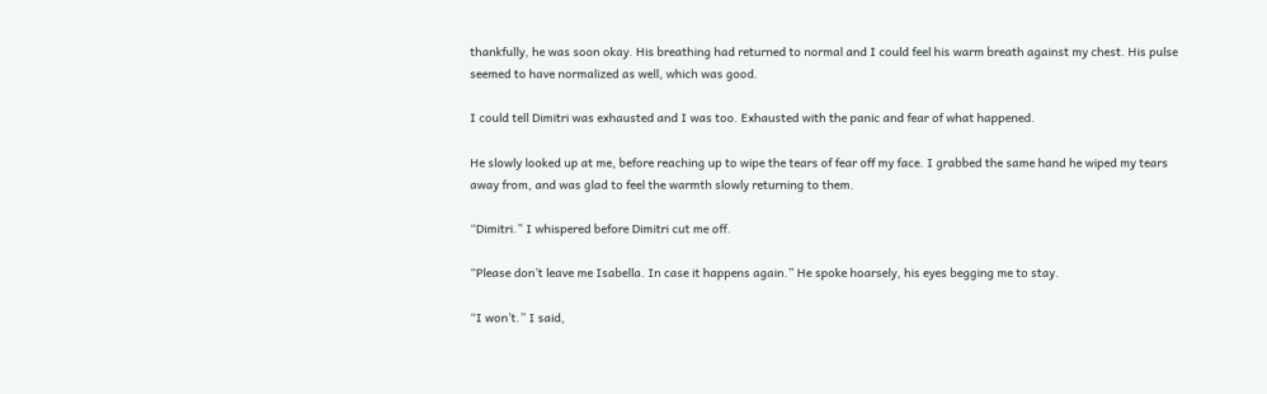thankfully, he was soon okay. His breathing had returned to normal and I could feel his warm breath against my chest. His pulse seemed to have normalized as well, which was good.

I could tell Dimitri was exhausted and I was too. Exhausted with the panic and fear of what happened.

He slowly looked up at me, before reaching up to wipe the tears of fear off my face. I grabbed the same hand he wiped my tears away from, and was glad to feel the warmth slowly returning to them.

“Dimitri.” I whispered before Dimitri cut me off.

“Please don’t leave me Isabella. In case it happens again.” He spoke hoarsely, his eyes begging me to stay.

“I won’t.” I said,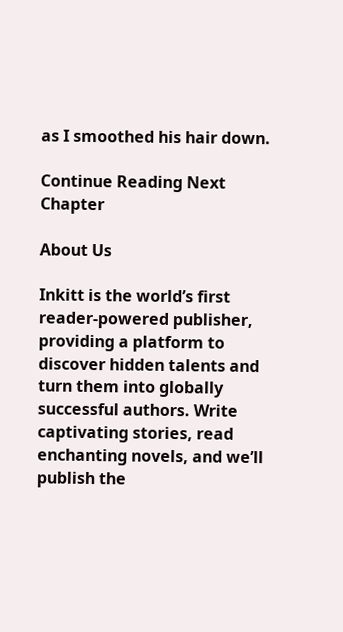as I smoothed his hair down.

Continue Reading Next Chapter

About Us

Inkitt is the world’s first reader-powered publisher, providing a platform to discover hidden talents and turn them into globally successful authors. Write captivating stories, read enchanting novels, and we’ll publish the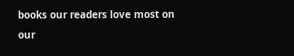books our readers love most on our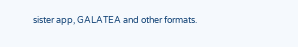sister app, GALATEA and other formats.